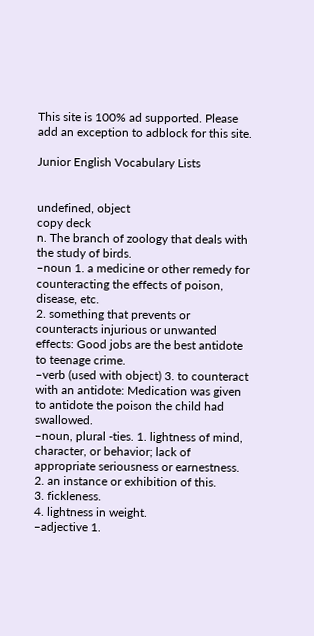This site is 100% ad supported. Please add an exception to adblock for this site.

Junior English Vocabulary Lists


undefined, object
copy deck
n. The branch of zoology that deals with the study of birds.
–noun 1. a medicine or other remedy for counteracting the effects of poison, disease, etc.
2. something that prevents or counteracts injurious or unwanted effects: Good jobs are the best antidote to teenage crime.
–verb (used with object) 3. to counteract with an antidote: Medication was given to antidote the poison the child had swallowed.
–noun, plural -ties. 1. lightness of mind, character, or behavior; lack of appropriate seriousness or earnestness.
2. an instance or exhibition of this.
3. fickleness.
4. lightness in weight.
–adjective 1.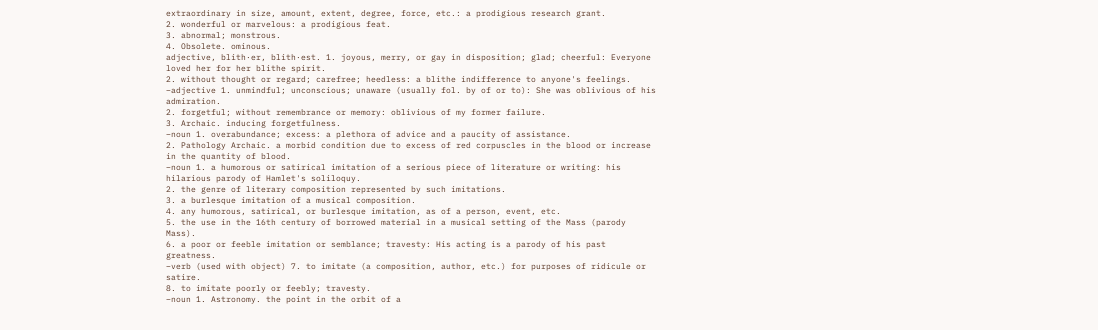extraordinary in size, amount, extent, degree, force, etc.: a prodigious research grant.
2. wonderful or marvelous: a prodigious feat.
3. abnormal; monstrous.
4. Obsolete. ominous.
adjective, blith·er, blith·est. 1. joyous, merry, or gay in disposition; glad; cheerful: Everyone loved her for her blithe spirit.
2. without thought or regard; carefree; heedless: a blithe indifference to anyone's feelings.
–adjective 1. unmindful; unconscious; unaware (usually fol. by of or to): She was oblivious of his admiration.
2. forgetful; without remembrance or memory: oblivious of my former failure.
3. Archaic. inducing forgetfulness.
–noun 1. overabundance; excess: a plethora of advice and a paucity of assistance.
2. Pathology Archaic. a morbid condition due to excess of red corpuscles in the blood or increase in the quantity of blood.
–noun 1. a humorous or satirical imitation of a serious piece of literature or writing: his hilarious parody of Hamlet's soliloquy.
2. the genre of literary composition represented by such imitations.
3. a burlesque imitation of a musical composition.
4. any humorous, satirical, or burlesque imitation, as of a person, event, etc.
5. the use in the 16th century of borrowed material in a musical setting of the Mass (parody Mass).
6. a poor or feeble imitation or semblance; travesty: His acting is a parody of his past greatness.
–verb (used with object) 7. to imitate (a composition, author, etc.) for purposes of ridicule or satire.
8. to imitate poorly or feebly; travesty.
–noun 1. Astronomy. the point in the orbit of a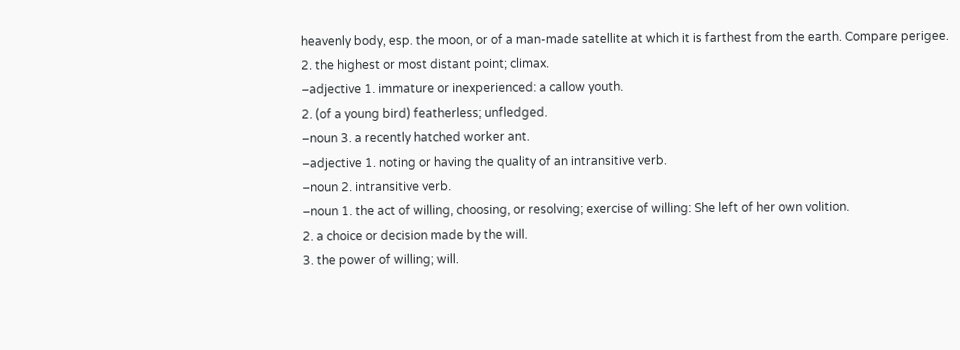heavenly body, esp. the moon, or of a man-made satellite at which it is farthest from the earth. Compare perigee.
2. the highest or most distant point; climax.
–adjective 1. immature or inexperienced: a callow youth.
2. (of a young bird) featherless; unfledged.
–noun 3. a recently hatched worker ant.
–adjective 1. noting or having the quality of an intransitive verb.
–noun 2. intransitive verb.
–noun 1. the act of willing, choosing, or resolving; exercise of willing: She left of her own volition.
2. a choice or decision made by the will.
3. the power of willing; will.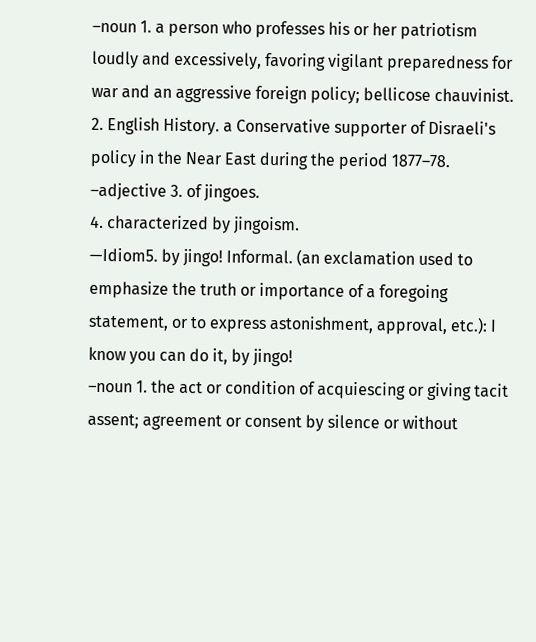–noun 1. a person who professes his or her patriotism loudly and excessively, favoring vigilant preparedness for war and an aggressive foreign policy; bellicose chauvinist.
2. English History. a Conservative supporter of Disraeli's policy in the Near East during the period 1877–78.
–adjective 3. of jingoes.
4. characterized by jingoism.
—Idiom5. by jingo! Informal. (an exclamation used to emphasize the truth or importance of a foregoing statement, or to express astonishment, approval, etc.): I know you can do it, by jingo!
–noun 1. the act or condition of acquiescing or giving tacit assent; agreement or consent by silence or without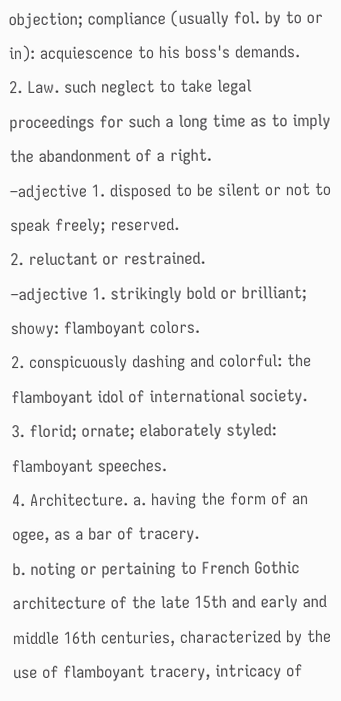objection; compliance (usually fol. by to or in): acquiescence to his boss's demands.
2. Law. such neglect to take legal proceedings for such a long time as to imply the abandonment of a right.
–adjective 1. disposed to be silent or not to speak freely; reserved.
2. reluctant or restrained.
–adjective 1. strikingly bold or brilliant; showy: flamboyant colors.
2. conspicuously dashing and colorful: the flamboyant idol of international society.
3. florid; ornate; elaborately styled: flamboyant speeches.
4. Architecture. a. having the form of an ogee, as a bar of tracery.
b. noting or pertaining to French Gothic architecture of the late 15th and early and middle 16th centuries, characterized by the use of flamboyant tracery, intricacy of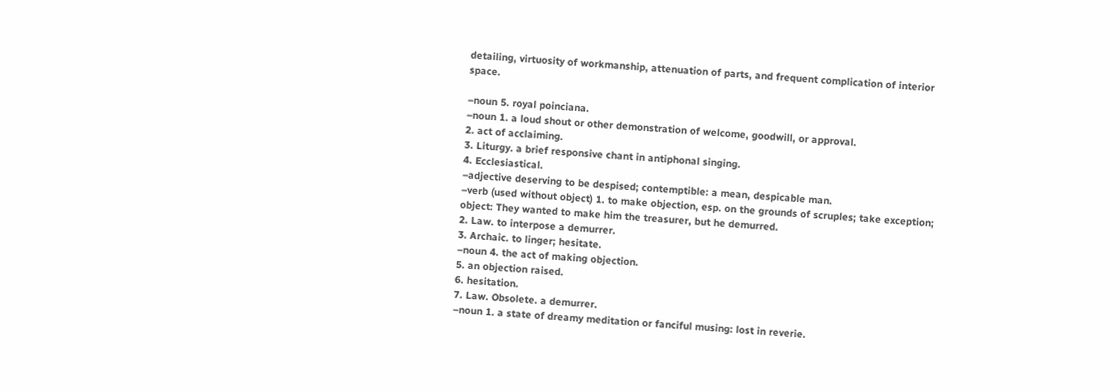detailing, virtuosity of workmanship, attenuation of parts, and frequent complication of interior space.

–noun 5. royal poinciana.
–noun 1. a loud shout or other demonstration of welcome, goodwill, or approval.
2. act of acclaiming.
3. Liturgy. a brief responsive chant in antiphonal singing.
4. Ecclesiastical.
–adjective deserving to be despised; contemptible: a mean, despicable man.
–verb (used without object) 1. to make objection, esp. on the grounds of scruples; take exception; object: They wanted to make him the treasurer, but he demurred.
2. Law. to interpose a demurrer.
3. Archaic. to linger; hesitate.
–noun 4. the act of making objection.
5. an objection raised.
6. hesitation.
7. Law. Obsolete. a demurrer.
–noun 1. a state of dreamy meditation or fanciful musing: lost in reverie.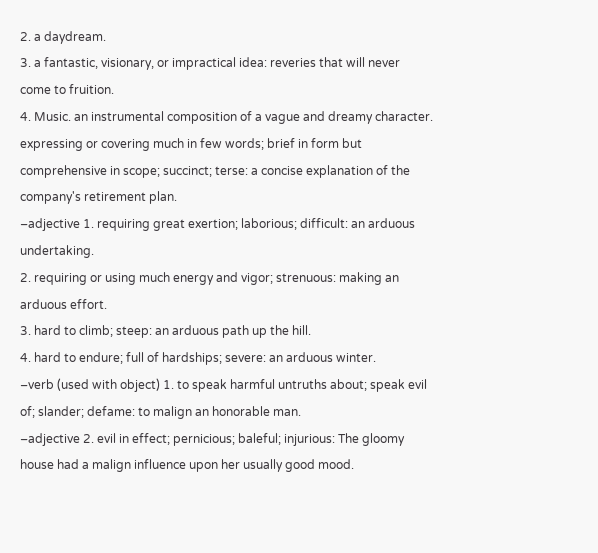2. a daydream.
3. a fantastic, visionary, or impractical idea: reveries that will never come to fruition.
4. Music. an instrumental composition of a vague and dreamy character.
expressing or covering much in few words; brief in form but comprehensive in scope; succinct; terse: a concise explanation of the company's retirement plan.
–adjective 1. requiring great exertion; laborious; difficult: an arduous undertaking.
2. requiring or using much energy and vigor; strenuous: making an arduous effort.
3. hard to climb; steep: an arduous path up the hill.
4. hard to endure; full of hardships; severe: an arduous winter.
–verb (used with object) 1. to speak harmful untruths about; speak evil of; slander; defame: to malign an honorable man.
–adjective 2. evil in effect; pernicious; baleful; injurious: The gloomy house had a malign influence upon her usually good mood.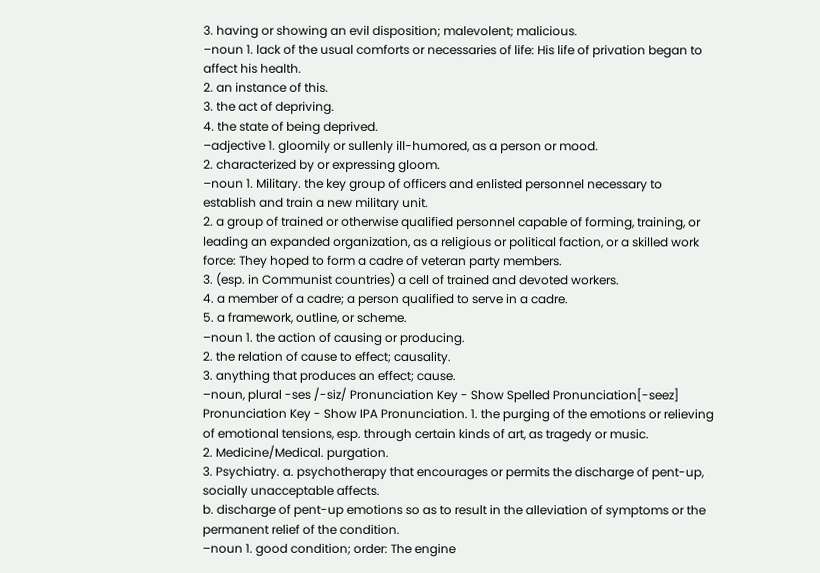3. having or showing an evil disposition; malevolent; malicious.
–noun 1. lack of the usual comforts or necessaries of life: His life of privation began to affect his health.
2. an instance of this.
3. the act of depriving.
4. the state of being deprived.
–adjective 1. gloomily or sullenly ill-humored, as a person or mood.
2. characterized by or expressing gloom.
–noun 1. Military. the key group of officers and enlisted personnel necessary to establish and train a new military unit.
2. a group of trained or otherwise qualified personnel capable of forming, training, or leading an expanded organization, as a religious or political faction, or a skilled work force: They hoped to form a cadre of veteran party members.
3. (esp. in Communist countries) a cell of trained and devoted workers.
4. a member of a cadre; a person qualified to serve in a cadre.
5. a framework, outline, or scheme.
–noun 1. the action of causing or producing.
2. the relation of cause to effect; causality.
3. anything that produces an effect; cause.
–noun, plural -ses /-siz/ Pronunciation Key - Show Spelled Pronunciation[-seez] Pronunciation Key - Show IPA Pronunciation. 1. the purging of the emotions or relieving of emotional tensions, esp. through certain kinds of art, as tragedy or music.
2. Medicine/Medical. purgation.
3. Psychiatry. a. psychotherapy that encourages or permits the discharge of pent-up, socially unacceptable affects.
b. discharge of pent-up emotions so as to result in the alleviation of symptoms or the permanent relief of the condition.
–noun 1. good condition; order: The engine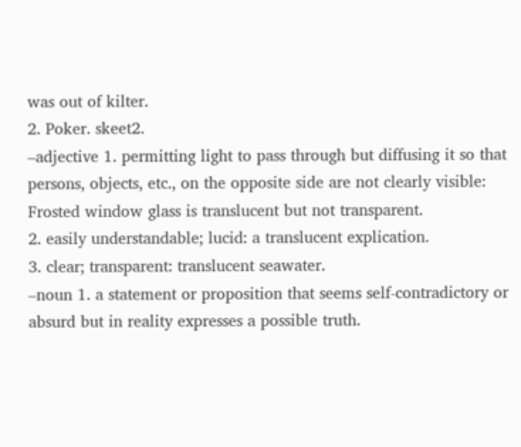was out of kilter.
2. Poker. skeet2.
–adjective 1. permitting light to pass through but diffusing it so that persons, objects, etc., on the opposite side are not clearly visible: Frosted window glass is translucent but not transparent.
2. easily understandable; lucid: a translucent explication.
3. clear; transparent: translucent seawater.
–noun 1. a statement or proposition that seems self-contradictory or absurd but in reality expresses a possible truth.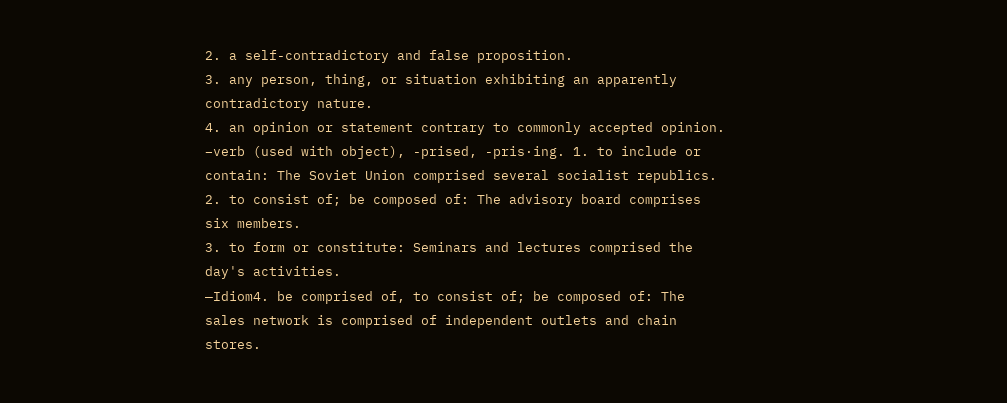2. a self-contradictory and false proposition.
3. any person, thing, or situation exhibiting an apparently contradictory nature.
4. an opinion or statement contrary to commonly accepted opinion.
–verb (used with object), -prised, -pris·ing. 1. to include or contain: The Soviet Union comprised several socialist republics.
2. to consist of; be composed of: The advisory board comprises six members.
3. to form or constitute: Seminars and lectures comprised the day's activities.
—Idiom4. be comprised of, to consist of; be composed of: The sales network is comprised of independent outlets and chain stores.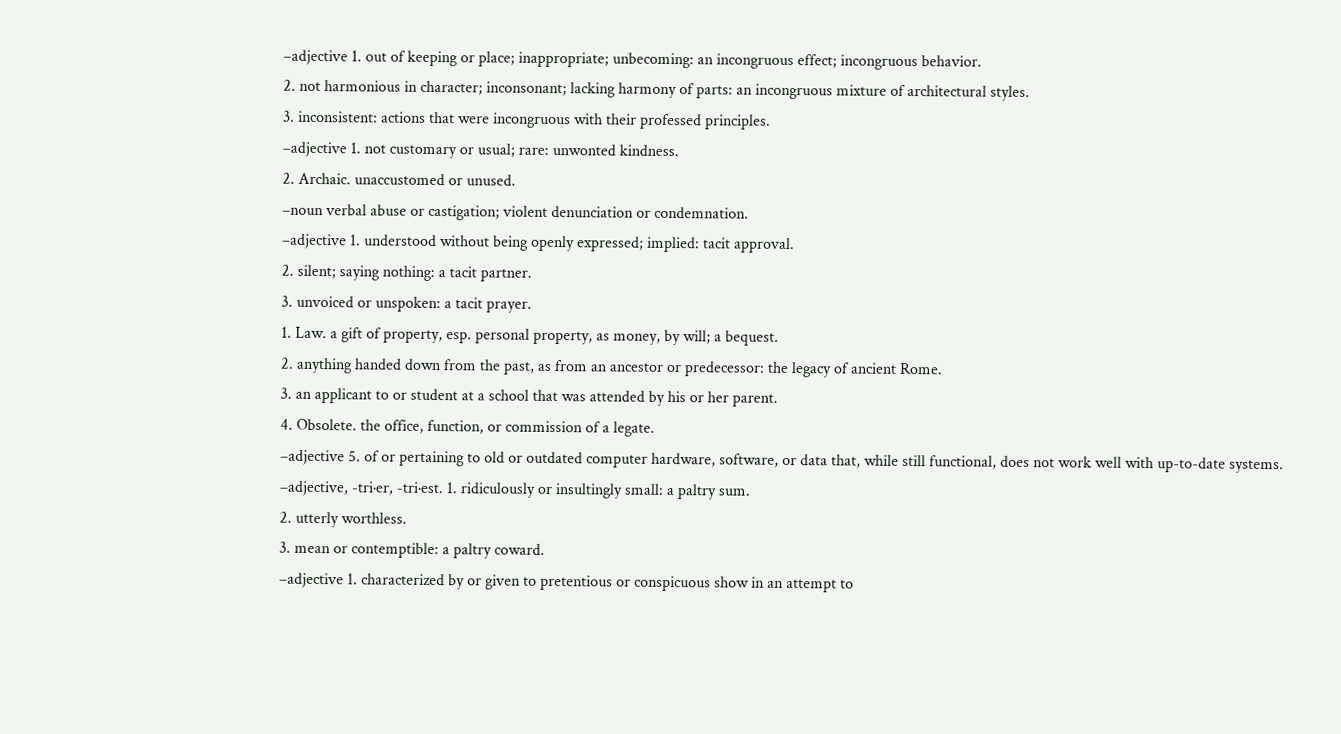–adjective 1. out of keeping or place; inappropriate; unbecoming: an incongruous effect; incongruous behavior.
2. not harmonious in character; inconsonant; lacking harmony of parts: an incongruous mixture of architectural styles.
3. inconsistent: actions that were incongruous with their professed principles.
–adjective 1. not customary or usual; rare: unwonted kindness.
2. Archaic. unaccustomed or unused.
–noun verbal abuse or castigation; violent denunciation or condemnation.
–adjective 1. understood without being openly expressed; implied: tacit approval.
2. silent; saying nothing: a tacit partner.
3. unvoiced or unspoken: a tacit prayer.
1. Law. a gift of property, esp. personal property, as money, by will; a bequest.
2. anything handed down from the past, as from an ancestor or predecessor: the legacy of ancient Rome.
3. an applicant to or student at a school that was attended by his or her parent.
4. Obsolete. the office, function, or commission of a legate.
–adjective 5. of or pertaining to old or outdated computer hardware, software, or data that, while still functional, does not work well with up-to-date systems.
–adjective, -tri·er, -tri·est. 1. ridiculously or insultingly small: a paltry sum.
2. utterly worthless.
3. mean or contemptible: a paltry coward.
–adjective 1. characterized by or given to pretentious or conspicuous show in an attempt to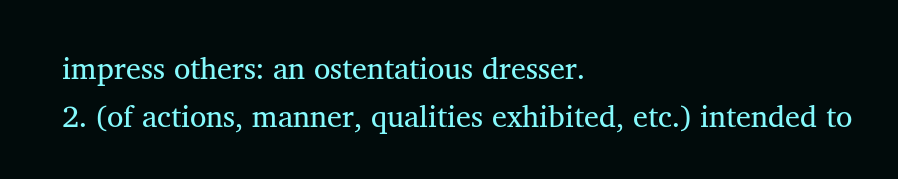impress others: an ostentatious dresser.
2. (of actions, manner, qualities exhibited, etc.) intended to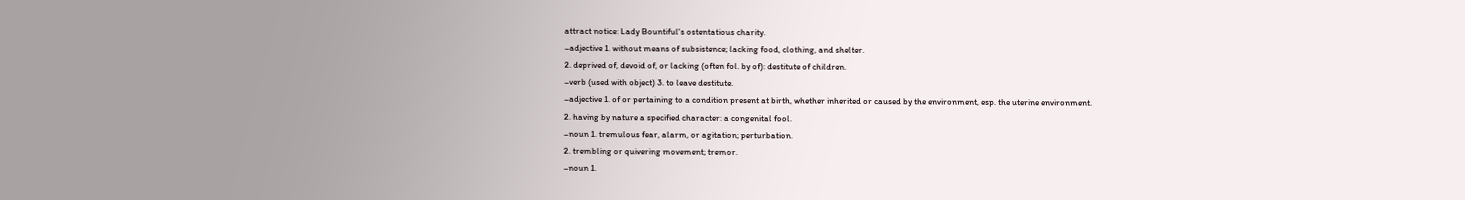attract notice: Lady Bountiful's ostentatious charity.
–adjective 1. without means of subsistence; lacking food, clothing, and shelter.
2. deprived of, devoid of, or lacking (often fol. by of): destitute of children.
–verb (used with object) 3. to leave destitute.
–adjective 1. of or pertaining to a condition present at birth, whether inherited or caused by the environment, esp. the uterine environment.
2. having by nature a specified character: a congenital fool.
–noun 1. tremulous fear, alarm, or agitation; perturbation.
2. trembling or quivering movement; tremor.
–noun 1.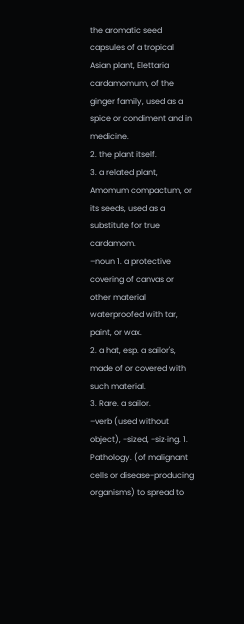the aromatic seed capsules of a tropical Asian plant, Elettaria cardamomum, of the ginger family, used as a spice or condiment and in medicine.
2. the plant itself.
3. a related plant, Amomum compactum, or its seeds, used as a substitute for true cardamom.
–noun 1. a protective covering of canvas or other material waterproofed with tar, paint, or wax.
2. a hat, esp. a sailor's, made of or covered with such material.
3. Rare. a sailor.
–verb (used without object), -sized, -siz·ing. 1. Pathology. (of malignant cells or disease-producing organisms) to spread to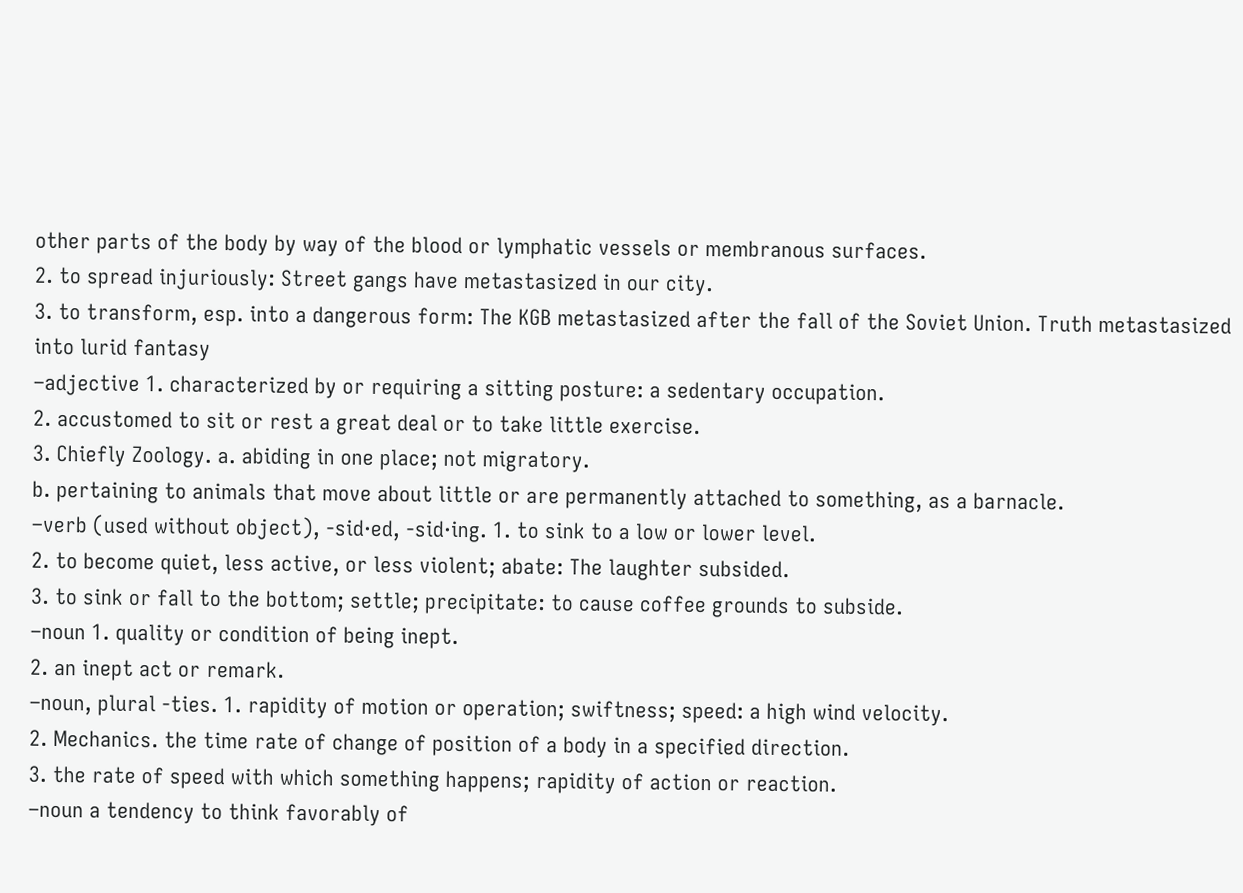other parts of the body by way of the blood or lymphatic vessels or membranous surfaces.
2. to spread injuriously: Street gangs have metastasized in our city.
3. to transform, esp. into a dangerous form: The KGB metastasized after the fall of the Soviet Union. Truth metastasized into lurid fantasy
–adjective 1. characterized by or requiring a sitting posture: a sedentary occupation.
2. accustomed to sit or rest a great deal or to take little exercise.
3. Chiefly Zoology. a. abiding in one place; not migratory.
b. pertaining to animals that move about little or are permanently attached to something, as a barnacle.
–verb (used without object), -sid·ed, -sid·ing. 1. to sink to a low or lower level.
2. to become quiet, less active, or less violent; abate: The laughter subsided.
3. to sink or fall to the bottom; settle; precipitate: to cause coffee grounds to subside.
–noun 1. quality or condition of being inept.
2. an inept act or remark.
–noun, plural -ties. 1. rapidity of motion or operation; swiftness; speed: a high wind velocity.
2. Mechanics. the time rate of change of position of a body in a specified direction.
3. the rate of speed with which something happens; rapidity of action or reaction.
–noun a tendency to think favorably of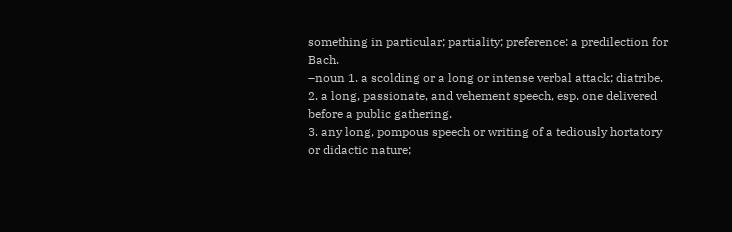something in particular; partiality; preference: a predilection for Bach.
–noun 1. a scolding or a long or intense verbal attack; diatribe.
2. a long, passionate, and vehement speech, esp. one delivered before a public gathering.
3. any long, pompous speech or writing of a tediously hortatory or didactic nature;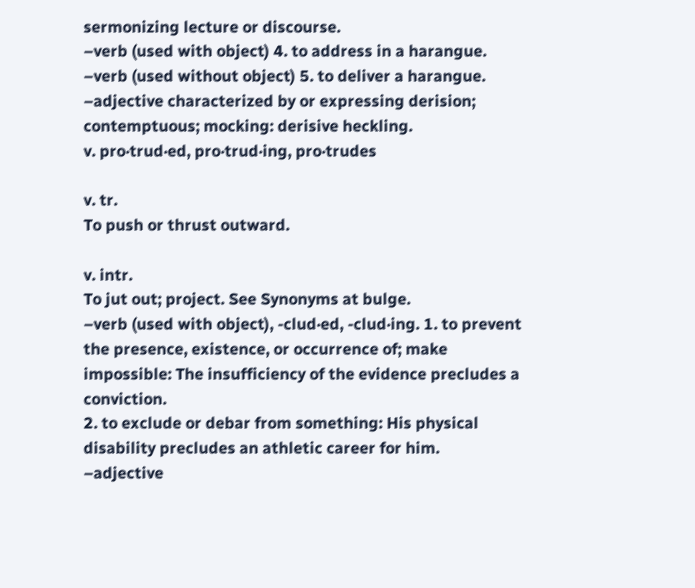sermonizing lecture or discourse.
–verb (used with object) 4. to address in a harangue.
–verb (used without object) 5. to deliver a harangue.
–adjective characterized by or expressing derision; contemptuous; mocking: derisive heckling.
v. pro·trud·ed, pro·trud·ing, pro·trudes

v. tr.
To push or thrust outward.

v. intr.
To jut out; project. See Synonyms at bulge.
–verb (used with object), -clud·ed, -clud·ing. 1. to prevent the presence, existence, or occurrence of; make impossible: The insufficiency of the evidence precludes a conviction.
2. to exclude or debar from something: His physical disability precludes an athletic career for him.
–adjective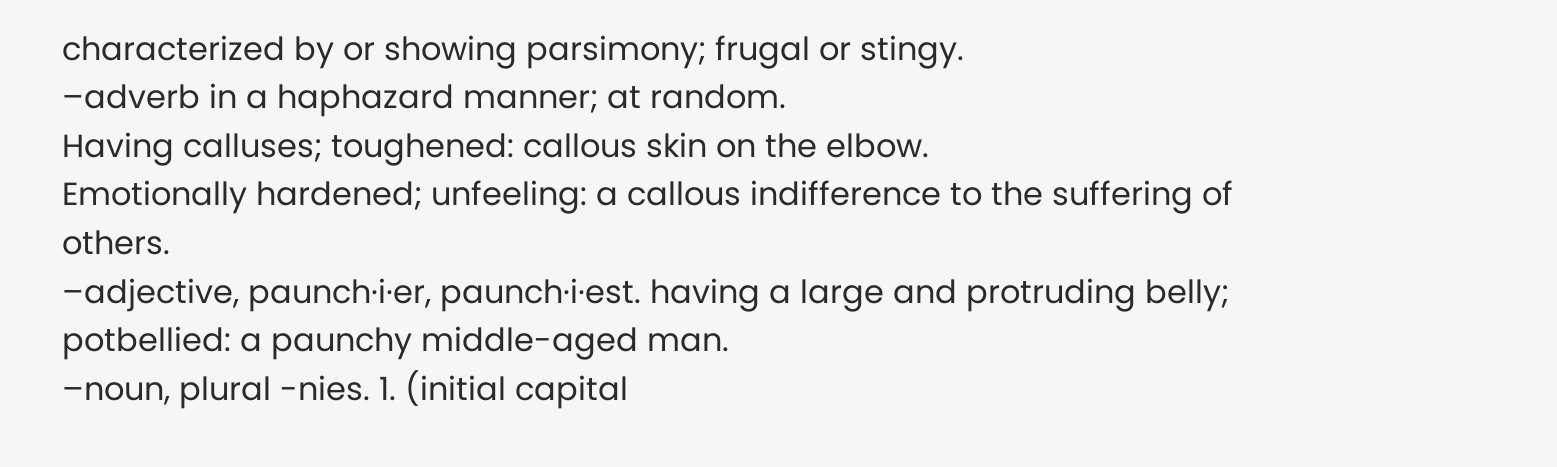characterized by or showing parsimony; frugal or stingy.
–adverb in a haphazard manner; at random.
Having calluses; toughened: callous skin on the elbow.
Emotionally hardened; unfeeling: a callous indifference to the suffering of others.
–adjective, paunch·i·er, paunch·i·est. having a large and protruding belly; potbellied: a paunchy middle-aged man.
–noun, plural -nies. 1. (initial capital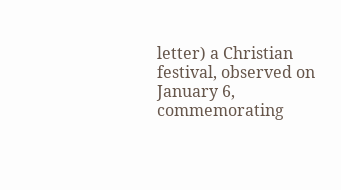letter) a Christian festival, observed on January 6, commemorating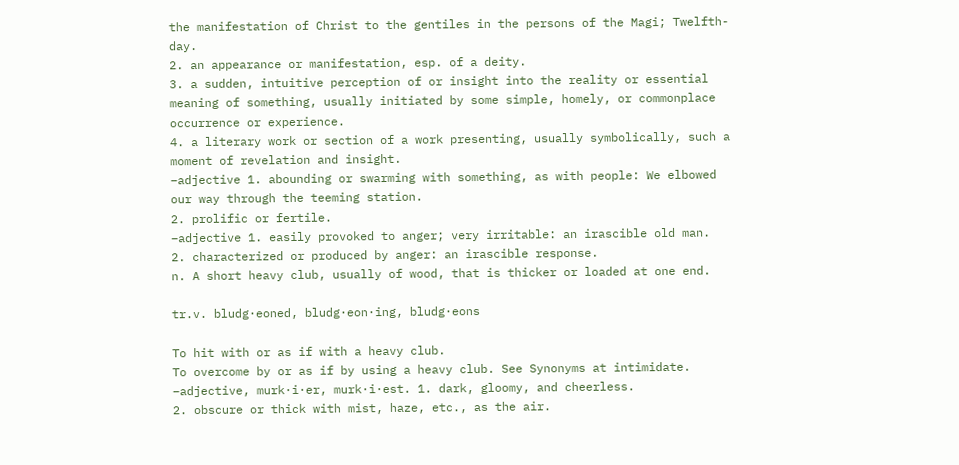the manifestation of Christ to the gentiles in the persons of the Magi; Twelfth-day.
2. an appearance or manifestation, esp. of a deity.
3. a sudden, intuitive perception of or insight into the reality or essential meaning of something, usually initiated by some simple, homely, or commonplace occurrence or experience.
4. a literary work or section of a work presenting, usually symbolically, such a moment of revelation and insight.
–adjective 1. abounding or swarming with something, as with people: We elbowed our way through the teeming station.
2. prolific or fertile.
–adjective 1. easily provoked to anger; very irritable: an irascible old man.
2. characterized or produced by anger: an irascible response.
n. A short heavy club, usually of wood, that is thicker or loaded at one end.

tr.v. bludg·eoned, bludg·eon·ing, bludg·eons

To hit with or as if with a heavy club.
To overcome by or as if by using a heavy club. See Synonyms at intimidate.
–adjective, murk·i·er, murk·i·est. 1. dark, gloomy, and cheerless.
2. obscure or thick with mist, haze, etc., as the air.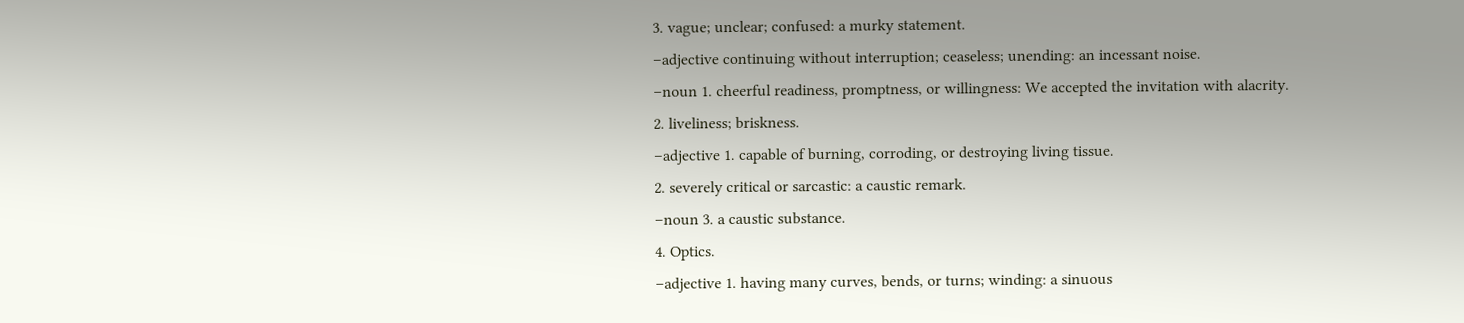3. vague; unclear; confused: a murky statement.
–adjective continuing without interruption; ceaseless; unending: an incessant noise.
–noun 1. cheerful readiness, promptness, or willingness: We accepted the invitation with alacrity.
2. liveliness; briskness.
–adjective 1. capable of burning, corroding, or destroying living tissue.
2. severely critical or sarcastic: a caustic remark.
–noun 3. a caustic substance.
4. Optics.
–adjective 1. having many curves, bends, or turns; winding: a sinuous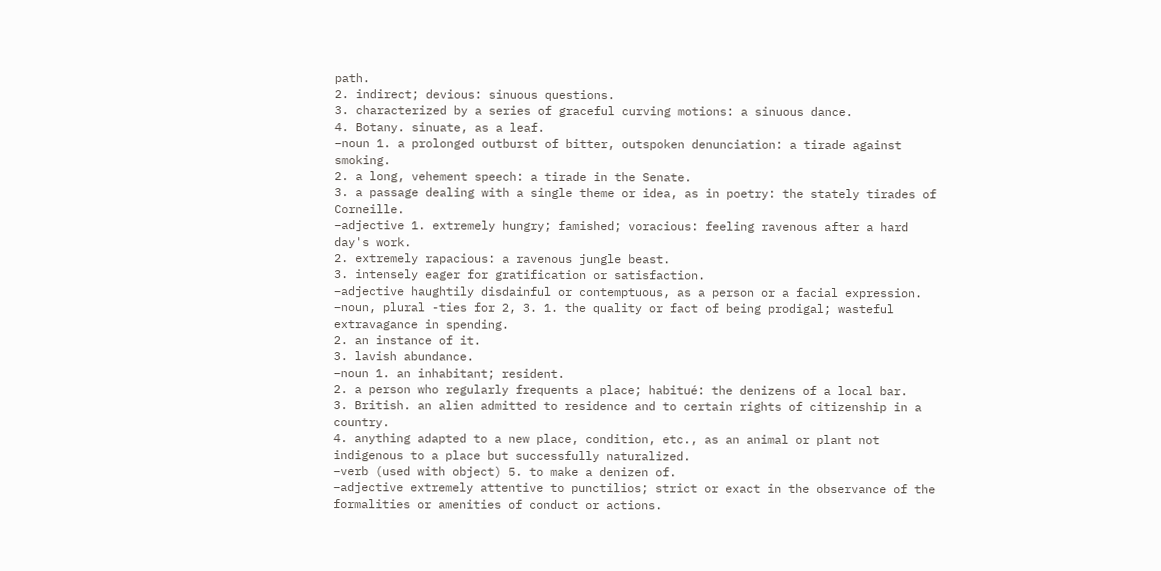path.
2. indirect; devious: sinuous questions.
3. characterized by a series of graceful curving motions: a sinuous dance.
4. Botany. sinuate, as a leaf.
–noun 1. a prolonged outburst of bitter, outspoken denunciation: a tirade against smoking.
2. a long, vehement speech: a tirade in the Senate.
3. a passage dealing with a single theme or idea, as in poetry: the stately tirades of Corneille.
–adjective 1. extremely hungry; famished; voracious: feeling ravenous after a hard day's work.
2. extremely rapacious: a ravenous jungle beast.
3. intensely eager for gratification or satisfaction.
–adjective haughtily disdainful or contemptuous, as a person or a facial expression.
–noun, plural -ties for 2, 3. 1. the quality or fact of being prodigal; wasteful extravagance in spending.
2. an instance of it.
3. lavish abundance.
–noun 1. an inhabitant; resident.
2. a person who regularly frequents a place; habitué: the denizens of a local bar.
3. British. an alien admitted to residence and to certain rights of citizenship in a country.
4. anything adapted to a new place, condition, etc., as an animal or plant not indigenous to a place but successfully naturalized.
–verb (used with object) 5. to make a denizen of.
–adjective extremely attentive to punctilios; strict or exact in the observance of the formalities or amenities of conduct or actions.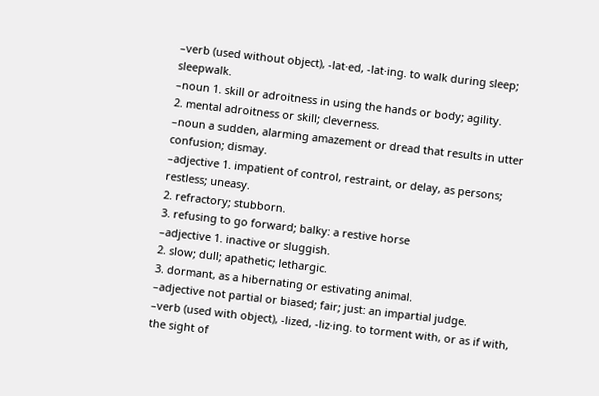–verb (used without object), -lat·ed, -lat·ing. to walk during sleep; sleepwalk.
–noun 1. skill or adroitness in using the hands or body; agility.
2. mental adroitness or skill; cleverness.
–noun a sudden, alarming amazement or dread that results in utter confusion; dismay.
–adjective 1. impatient of control, restraint, or delay, as persons; restless; uneasy.
2. refractory; stubborn.
3. refusing to go forward; balky: a restive horse
–adjective 1. inactive or sluggish.
2. slow; dull; apathetic; lethargic.
3. dormant, as a hibernating or estivating animal.
–adjective not partial or biased; fair; just: an impartial judge.
–verb (used with object), -lized, -liz·ing. to torment with, or as if with, the sight of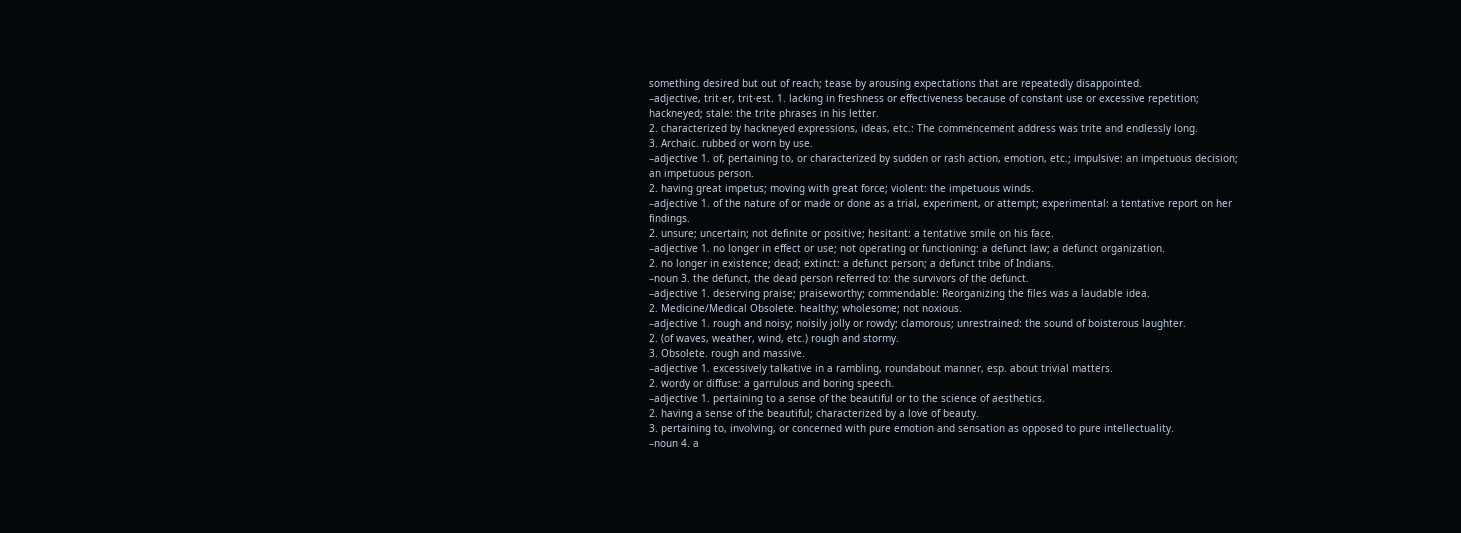something desired but out of reach; tease by arousing expectations that are repeatedly disappointed.
–adjective, trit·er, trit·est. 1. lacking in freshness or effectiveness because of constant use or excessive repetition; hackneyed; stale: the trite phrases in his letter.
2. characterized by hackneyed expressions, ideas, etc.: The commencement address was trite and endlessly long.
3. Archaic. rubbed or worn by use.
–adjective 1. of, pertaining to, or characterized by sudden or rash action, emotion, etc.; impulsive: an impetuous decision; an impetuous person.
2. having great impetus; moving with great force; violent: the impetuous winds.
–adjective 1. of the nature of or made or done as a trial, experiment, or attempt; experimental: a tentative report on her findings.
2. unsure; uncertain; not definite or positive; hesitant: a tentative smile on his face.
–adjective 1. no longer in effect or use; not operating or functioning: a defunct law; a defunct organization.
2. no longer in existence; dead; extinct: a defunct person; a defunct tribe of Indians.
–noun 3. the defunct, the dead person referred to: the survivors of the defunct.
–adjective 1. deserving praise; praiseworthy; commendable: Reorganizing the files was a laudable idea.
2. Medicine/Medical Obsolete. healthy; wholesome; not noxious.
–adjective 1. rough and noisy; noisily jolly or rowdy; clamorous; unrestrained: the sound of boisterous laughter.
2. (of waves, weather, wind, etc.) rough and stormy.
3. Obsolete. rough and massive.
–adjective 1. excessively talkative in a rambling, roundabout manner, esp. about trivial matters.
2. wordy or diffuse: a garrulous and boring speech.
–adjective 1. pertaining to a sense of the beautiful or to the science of aesthetics.
2. having a sense of the beautiful; characterized by a love of beauty.
3. pertaining to, involving, or concerned with pure emotion and sensation as opposed to pure intellectuality.
–noun 4. a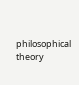philosophical theory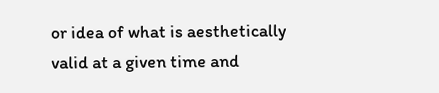or idea of what is aesthetically valid at a given time and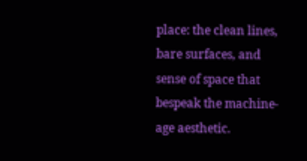place: the clean lines, bare surfaces, and sense of space that bespeak the machine-age aesthetic.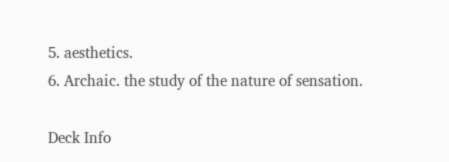5. aesthetics.
6. Archaic. the study of the nature of sensation.

Deck Info